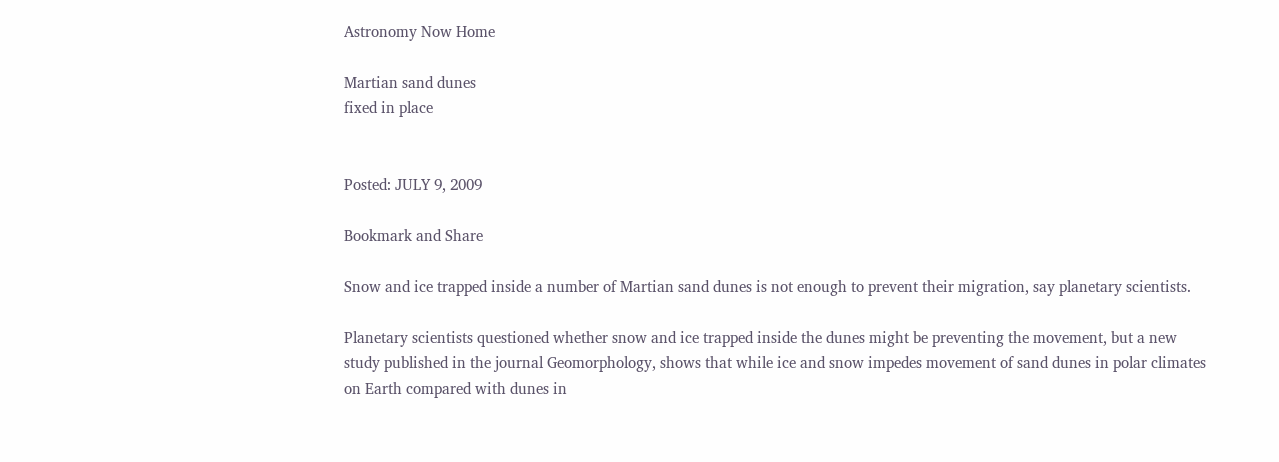Astronomy Now Home

Martian sand dunes
fixed in place


Posted: JULY 9, 2009

Bookmark and Share

Snow and ice trapped inside a number of Martian sand dunes is not enough to prevent their migration, say planetary scientists.

Planetary scientists questioned whether snow and ice trapped inside the dunes might be preventing the movement, but a new study published in the journal Geomorphology, shows that while ice and snow impedes movement of sand dunes in polar climates on Earth compared with dunes in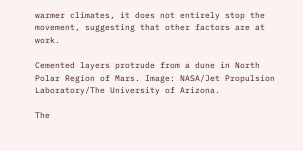warmer climates, it does not entirely stop the movement, suggesting that other factors are at work.

Cemented layers protrude from a dune in North Polar Region of Mars. Image: NASA/Jet Propulsion Laboratory/The University of Arizona.

The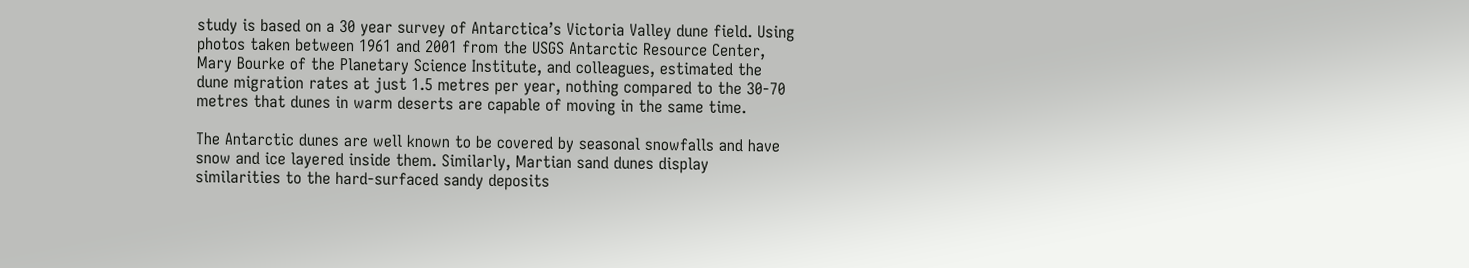study is based on a 30 year survey of Antarctica’s Victoria Valley dune field. Using photos taken between 1961 and 2001 from the USGS Antarctic Resource Center, Mary Bourke of the Planetary Science Institute, and colleagues, estimated the dune migration rates at just 1.5 metres per year, nothing compared to the 30-70 metres that dunes in warm deserts are capable of moving in the same time.

The Antarctic dunes are well known to be covered by seasonal snowfalls and have snow and ice layered inside them. Similarly, Martian sand dunes display similarities to the hard-surfaced sandy deposits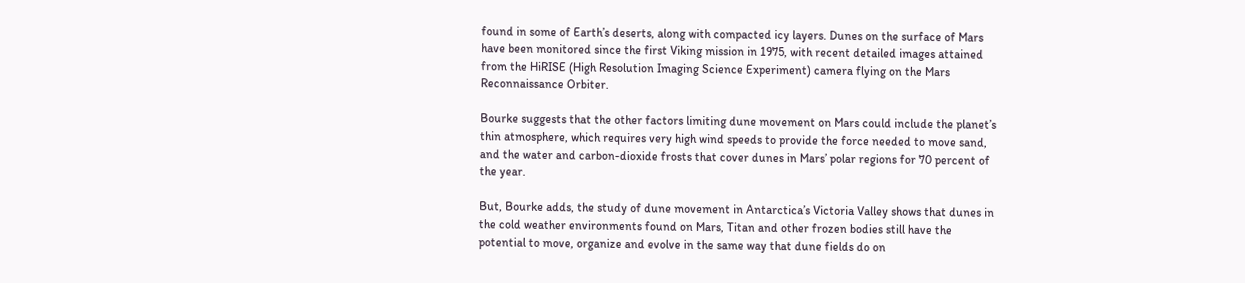found in some of Earth’s deserts, along with compacted icy layers. Dunes on the surface of Mars have been monitored since the first Viking mission in 1975, with recent detailed images attained from the HiRISE (High Resolution Imaging Science Experiment) camera flying on the Mars Reconnaissance Orbiter.

Bourke suggests that the other factors limiting dune movement on Mars could include the planet’s thin atmosphere, which requires very high wind speeds to provide the force needed to move sand, and the water and carbon-dioxide frosts that cover dunes in Mars’ polar regions for 70 percent of the year.

But, Bourke adds, the study of dune movement in Antarctica’s Victoria Valley shows that dunes in the cold weather environments found on Mars, Titan and other frozen bodies still have the potential to move, organize and evolve in the same way that dune fields do on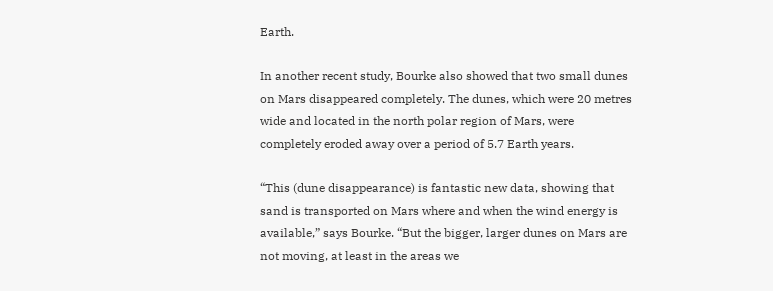Earth.

In another recent study, Bourke also showed that two small dunes on Mars disappeared completely. The dunes, which were 20 metres wide and located in the north polar region of Mars, were completely eroded away over a period of 5.7 Earth years.

“This (dune disappearance) is fantastic new data, showing that sand is transported on Mars where and when the wind energy is available,” says Bourke. “But the bigger, larger dunes on Mars are not moving, at least in the areas we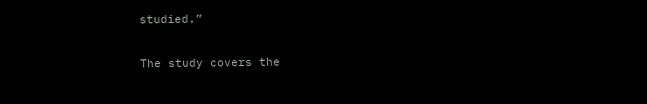studied.”

The study covers the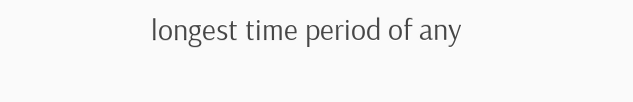longest time period of any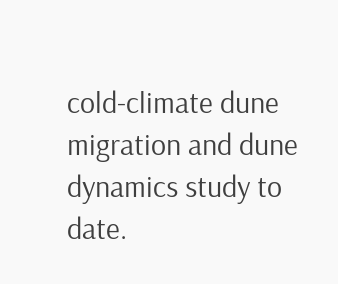cold-climate dune migration and dune dynamics study to date.